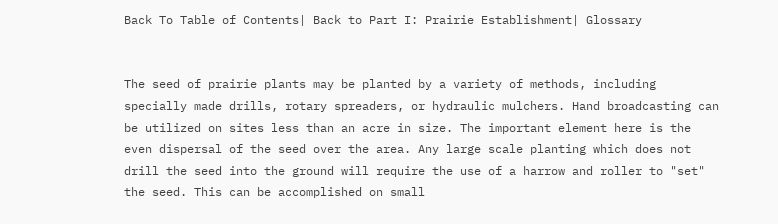Back To Table of Contents| Back to Part I: Prairie Establishment| Glossary


The seed of prairie plants may be planted by a variety of methods, including specially made drills, rotary spreaders, or hydraulic mulchers. Hand broadcasting can be utilized on sites less than an acre in size. The important element here is the even dispersal of the seed over the area. Any large scale planting which does not drill the seed into the ground will require the use of a harrow and roller to "set" the seed. This can be accomplished on small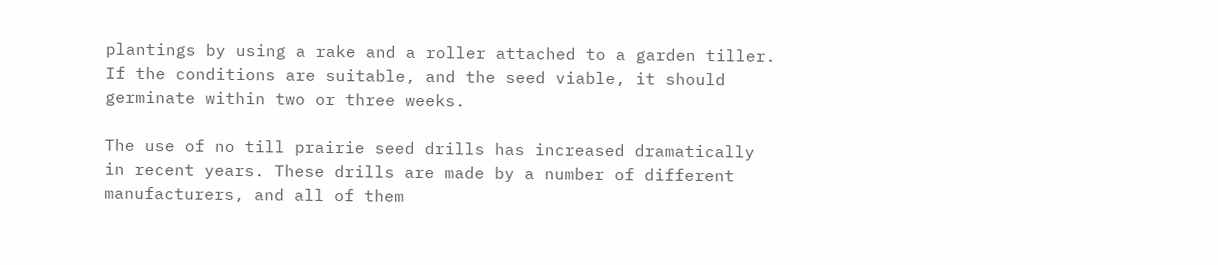plantings by using a rake and a roller attached to a garden tiller. If the conditions are suitable, and the seed viable, it should germinate within two or three weeks.

The use of no till prairie seed drills has increased dramatically in recent years. These drills are made by a number of different manufacturers, and all of them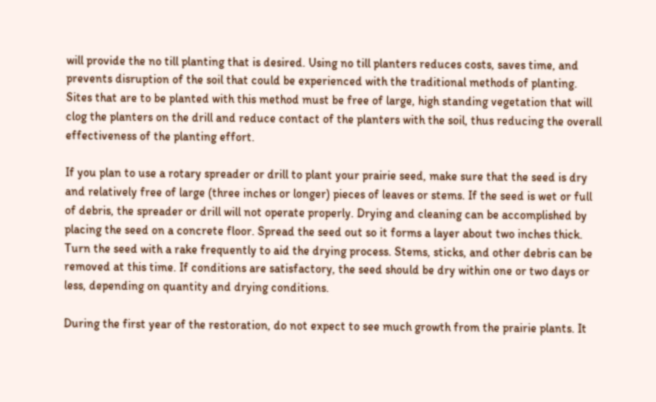will provide the no till planting that is desired. Using no till planters reduces costs, saves time, and prevents disruption of the soil that could be experienced with the traditional methods of planting. Sites that are to be planted with this method must be free of large, high standing vegetation that will clog the planters on the drill and reduce contact of the planters with the soil, thus reducing the overall effectiveness of the planting effort.

If you plan to use a rotary spreader or drill to plant your prairie seed, make sure that the seed is dry and relatively free of large (three inches or longer) pieces of leaves or stems. If the seed is wet or full of debris, the spreader or drill will not operate properly. Drying and cleaning can be accomplished by placing the seed on a concrete floor. Spread the seed out so it forms a layer about two inches thick. Turn the seed with a rake frequently to aid the drying process. Stems, sticks, and other debris can be removed at this time. If conditions are satisfactory, the seed should be dry within one or two days or less, depending on quantity and drying conditions.

During the first year of the restoration, do not expect to see much growth from the prairie plants. It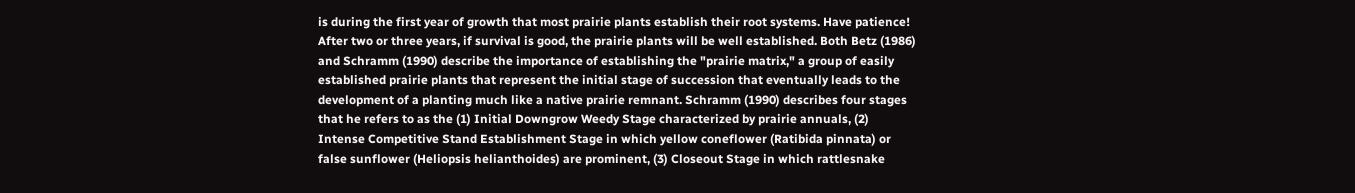is during the first year of growth that most prairie plants establish their root systems. Have patience! After two or three years, if survival is good, the prairie plants will be well established. Both Betz (1986) and Schramm (1990) describe the importance of establishing the "prairie matrix," a group of easily established prairie plants that represent the initial stage of succession that eventually leads to the development of a planting much like a native prairie remnant. Schramm (1990) describes four stages that he refers to as the (1) Initial Downgrow Weedy Stage characterized by prairie annuals, (2) Intense Competitive Stand Establishment Stage in which yellow coneflower (Ratibida pinnata) or false sunflower (Heliopsis helianthoides) are prominent, (3) Closeout Stage in which rattlesnake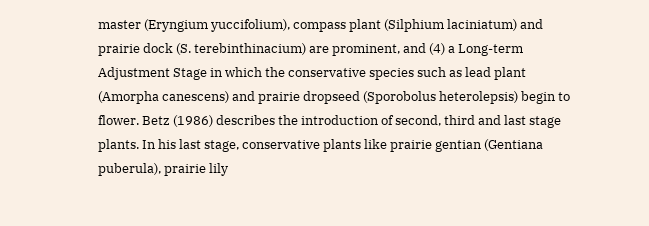master (Eryngium yuccifolium), compass plant (Silphium laciniatum) and prairie dock (S. terebinthinacium) are prominent, and (4) a Long-term Adjustment Stage in which the conservative species such as lead plant (Amorpha canescens) and prairie dropseed (Sporobolus heterolepsis) begin to flower. Betz (1986) describes the introduction of second, third and last stage plants. In his last stage, conservative plants like prairie gentian (Gentiana puberula), prairie lily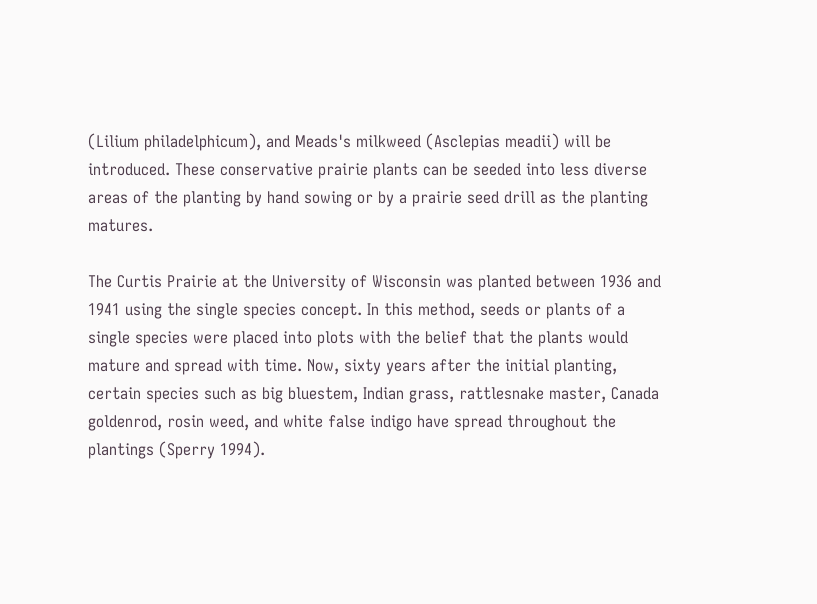(Lilium philadelphicum), and Meads's milkweed (Asclepias meadii) will be introduced. These conservative prairie plants can be seeded into less diverse areas of the planting by hand sowing or by a prairie seed drill as the planting matures.

The Curtis Prairie at the University of Wisconsin was planted between 1936 and 1941 using the single species concept. In this method, seeds or plants of a single species were placed into plots with the belief that the plants would mature and spread with time. Now, sixty years after the initial planting, certain species such as big bluestem, Indian grass, rattlesnake master, Canada goldenrod, rosin weed, and white false indigo have spread throughout the plantings (Sperry 1994).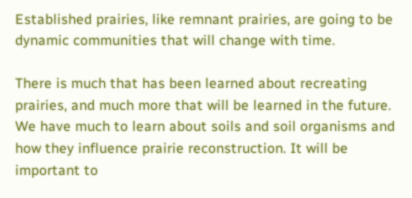Established prairies, like remnant prairies, are going to be dynamic communities that will change with time.

There is much that has been learned about recreating prairies, and much more that will be learned in the future. We have much to learn about soils and soil organisms and how they influence prairie reconstruction. It will be important to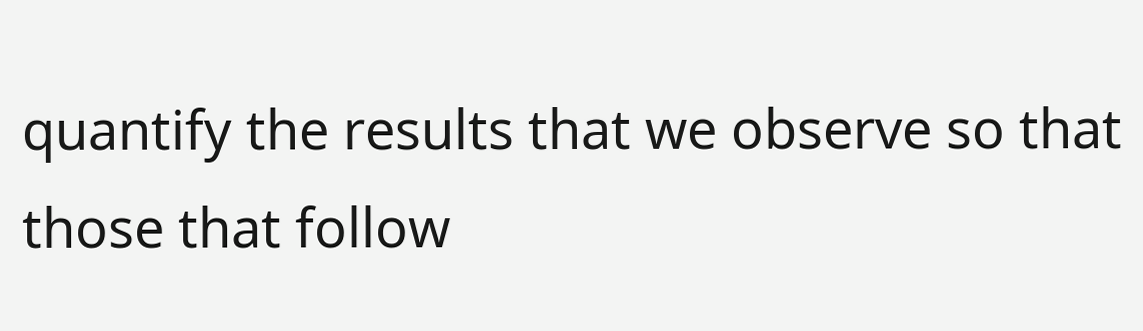quantify the results that we observe so that those that follow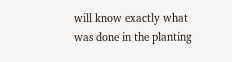will know exactly what was done in the planting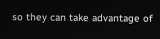so they can take advantage of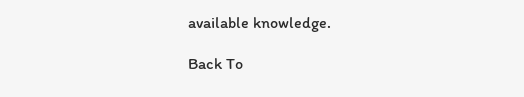available knowledge.

Back To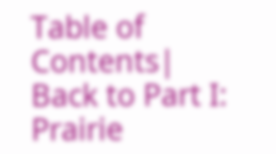Table of Contents| Back to Part I: Prairie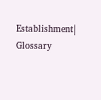Establishment| Glossary